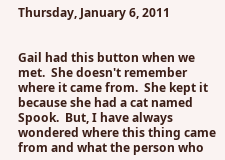Thursday, January 6, 2011


Gail had this button when we met.  She doesn't remember where it came from.  She kept it because she had a cat named Spook.  But, I have always wondered where this thing came from and what the person who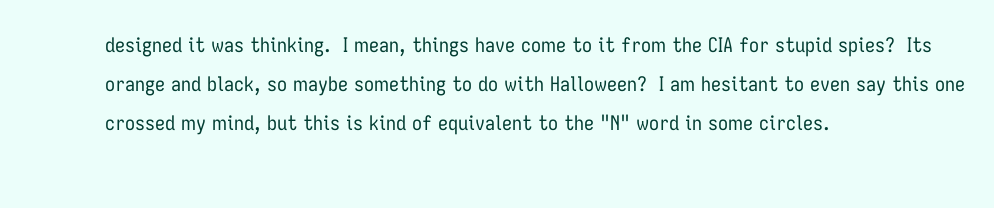designed it was thinking.  I mean, things have come to it from the CIA for stupid spies?  Its orange and black, so maybe something to do with Halloween?  I am hesitant to even say this one crossed my mind, but this is kind of equivalent to the "N" word in some circles.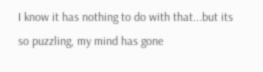I know it has nothing to do with that...but its so puzzling, my mind has gone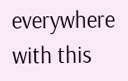everywhere with this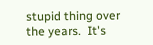stupid thing over the years.  It's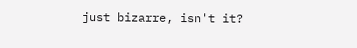just bizarre, isn't it?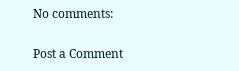No comments:

Post a Comment